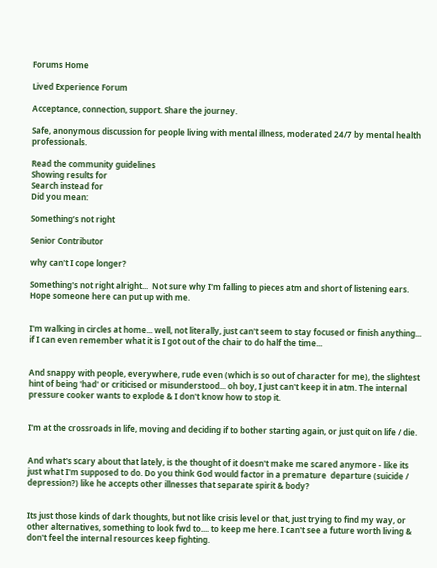Forums Home

Lived Experience Forum

Acceptance, connection, support. Share the journey.

Safe, anonymous discussion for people living with mental illness, moderated 24/7 by mental health professionals.

Read the community guidelines
Showing results for
Search instead for
Did you mean:

Something’s not right

Senior Contributor

why can't I cope longer?

Something's not right alright...  Not sure why I'm falling to pieces atm and short of listening ears. Hope someone here can put up with me.


I'm walking in circles at home... well, not literally, just can't seem to stay focused or finish anything... if I can even remember what it is I got out of the chair to do half the time...


And snappy with people, everywhere, rude even (which is so out of character for me), the slightest hint of being 'had' or criticised or misunderstood... oh boy, I just can't keep it in atm. The internal pressure cooker wants to explode & I don't know how to stop it.


I'm at the crossroads in life, moving and deciding if to bother starting again, or just quit on life / die.


And what's scary about that lately, is the thought of it doesn't make me scared anymore - like its just what I'm supposed to do. Do you think God would factor in a premature  departure (suicide / depression?) like he accepts other illnesses that separate spirit & body?


Its just those kinds of dark thoughts, but not like crisis level or that, just trying to find my way, or other alternatives, something to look fwd to.... to keep me here. I can't see a future worth living & don't feel the internal resources keep fighting.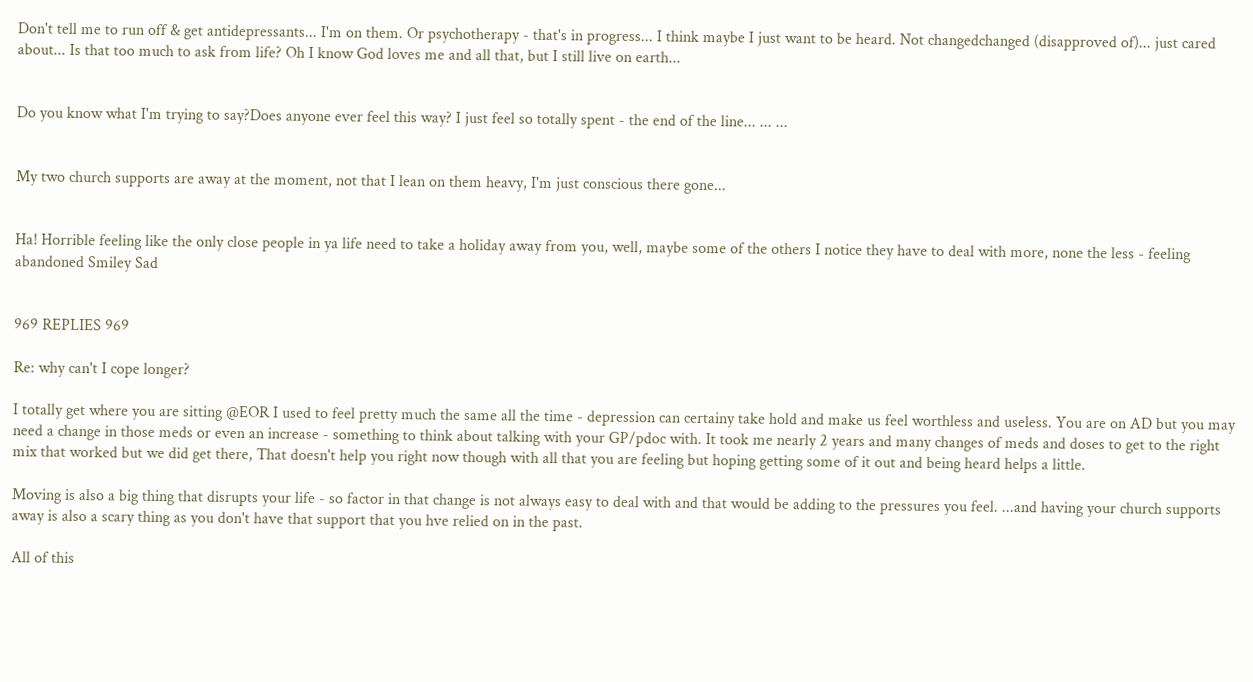Don't tell me to run off & get antidepressants... I'm on them. Or psychotherapy - that's in progress... I think maybe I just want to be heard. Not changedchanged (disapproved of)... just cared about... Is that too much to ask from life? Oh I know God loves me and all that, but I still live on earth...


Do you know what I'm trying to say?Does anyone ever feel this way? I just feel so totally spent - the end of the line... ... ...


My two church supports are away at the moment, not that I lean on them heavy, I'm just conscious there gone...


Ha! Horrible feeling like the only close people in ya life need to take a holiday away from you, well, maybe some of the others I notice they have to deal with more, none the less - feeling abandoned Smiley Sad


969 REPLIES 969

Re: why can't I cope longer?

I totally get where you are sitting @EOR I used to feel pretty much the same all the time - depression can certainy take hold and make us feel worthless and useless. You are on AD but you may need a change in those meds or even an increase - something to think about talking with your GP/pdoc with. It took me nearly 2 years and many changes of meds and doses to get to the right mix that worked but we did get there, That doesn't help you right now though with all that you are feeling but hoping getting some of it out and being heard helps a little.

Moving is also a big thing that disrupts your life - so factor in that change is not always easy to deal with and that would be adding to the pressures you feel. ...and having your church supports away is also a scary thing as you don't have that support that you hve relied on in the past.

All of this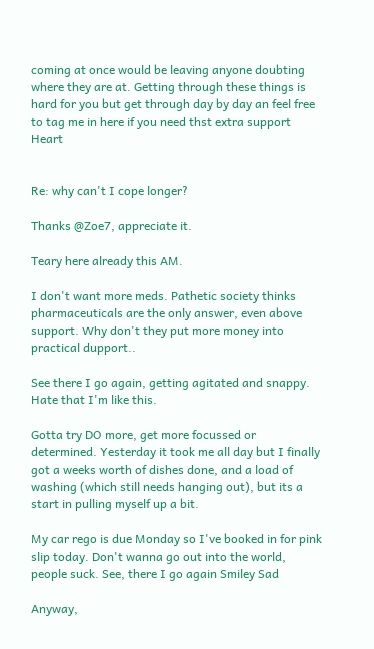coming at once would be leaving anyone doubting where they are at. Getting through these things is hard for you but get through day by day an feel free to tag me in here if you need thst extra support Heart


Re: why can't I cope longer?

Thanks @Zoe7, appreciate it.

Teary here already this AM.

I don't want more meds. Pathetic society thinks pharmaceuticals are the only answer, even above support. Why don't they put more money into practical dupport..

See there I go again, getting agitated and snappy. Hate that I'm like this.

Gotta try DO more, get more focussed or determined. Yesterday it took me all day but I finally got a weeks worth of dishes done, and a load of washing (which still needs hanging out), but its a start in pulling myself up a bit.

My car rego is due Monday so I've booked in for pink slip today. Don't wanna go out into the world, people suck. See, there I go again Smiley Sad

Anyway,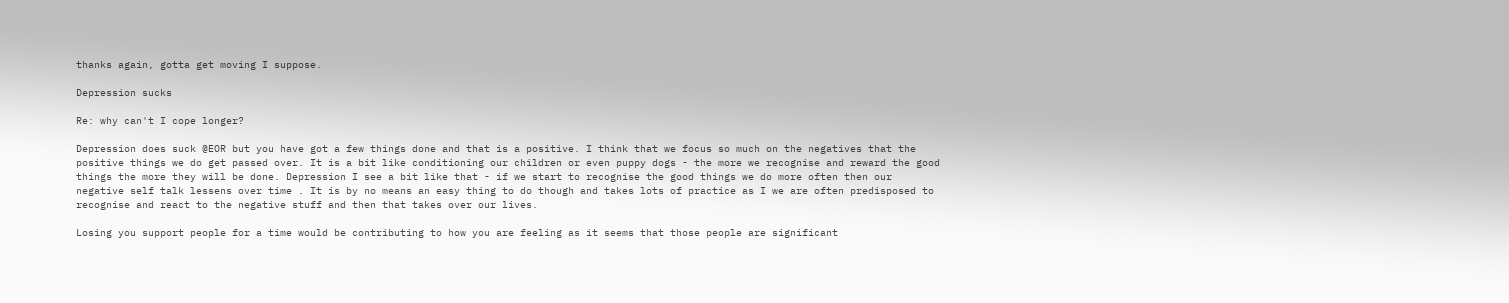thanks again, gotta get moving I suppose.

Depression sucks

Re: why can't I cope longer?

Depression does suck @EOR but you have got a few things done and that is a positive. I think that we focus so much on the negatives that the positive things we do get passed over. It is a bit like conditioning our children or even puppy dogs - the more we recognise and reward the good things the more they will be done. Depression I see a bit like that - if we start to recognise the good things we do more often then our negative self talk lessens over time . It is by no means an easy thing to do though and takes lots of practice as I we are often predisposed to recognise and react to the negative stuff and then that takes over our lives.

Losing you support people for a time would be contributing to how you are feeling as it seems that those people are significant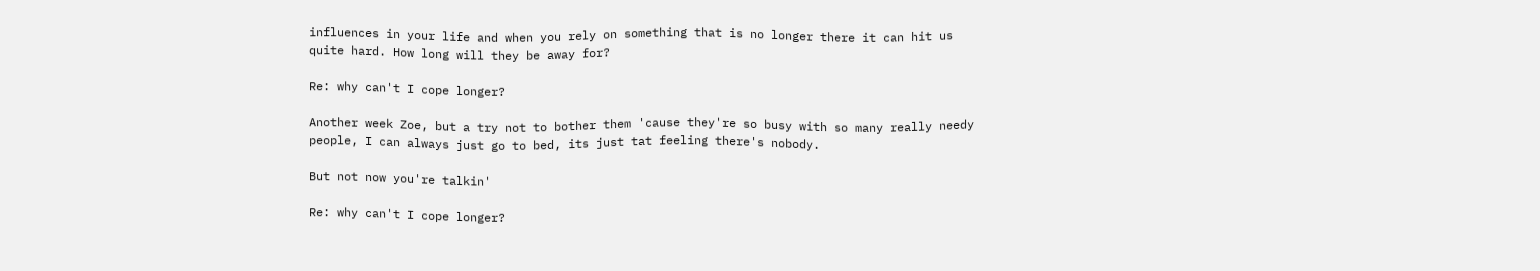influences in your life and when you rely on something that is no longer there it can hit us quite hard. How long will they be away for?

Re: why can't I cope longer?

Another week Zoe, but a try not to bother them 'cause they're so busy with so many really needy people, I can always just go to bed, its just tat feeling there's nobody.

But not now you're talkin'

Re: why can't I cope longer?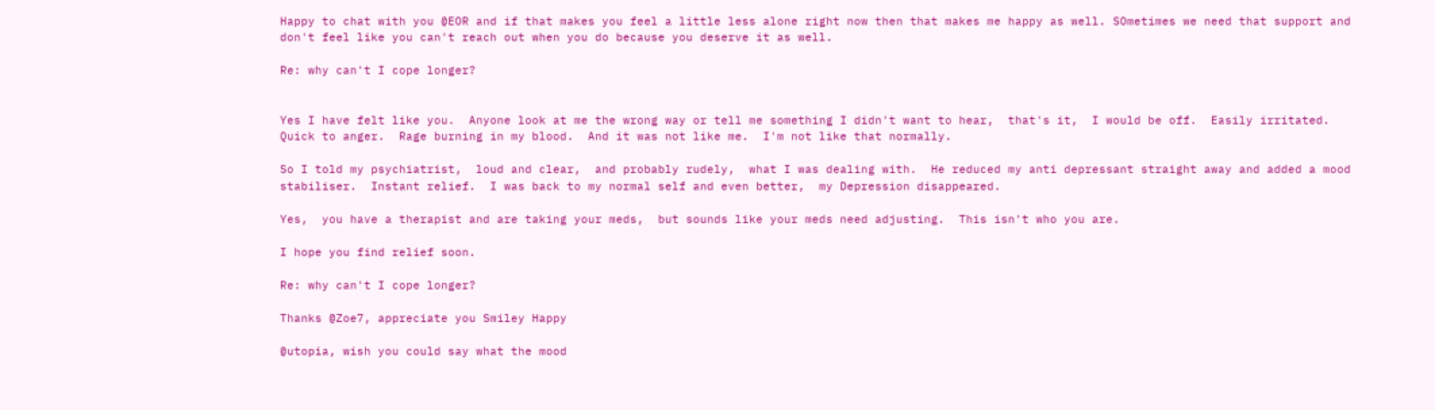Happy to chat with you @EOR and if that makes you feel a little less alone right now then that makes me happy as well. SOmetimes we need that support and don't feel like you can't reach out when you do because you deserve it as well.

Re: why can't I cope longer?


Yes I have felt like you.  Anyone look at me the wrong way or tell me something I didn't want to hear,  that's it,  I would be off.  Easily irritated.  Quick to anger.  Rage burning in my blood.  And it was not like me.  I'm not like that normally.

So I told my psychiatrist,  loud and clear,  and probably rudely,  what I was dealing with.  He reduced my anti depressant straight away and added a mood stabiliser.  Instant relief.  I was back to my normal self and even better,  my Depression disappeared.

Yes,  you have a therapist and are taking your meds,  but sounds like your meds need adjusting.  This isn't who you are.

I hope you find relief soon.

Re: why can't I cope longer?

Thanks @Zoe7, appreciate you Smiley Happy

@utopia, wish you could say what the mood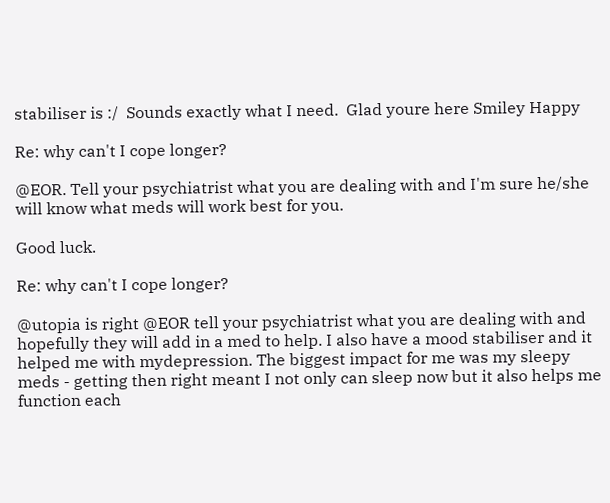stabiliser is :/  Sounds exactly what I need.  Glad youre here Smiley Happy

Re: why can't I cope longer?

@EOR. Tell your psychiatrist what you are dealing with and I'm sure he/she will know what meds will work best for you.

Good luck.

Re: why can't I cope longer?

@utopia is right @EOR tell your psychiatrist what you are dealing with and hopefully they will add in a med to help. I also have a mood stabiliser and it helped me with mydepression. The biggest impact for me was my sleepy meds - getting then right meant I not only can sleep now but it also helps me function each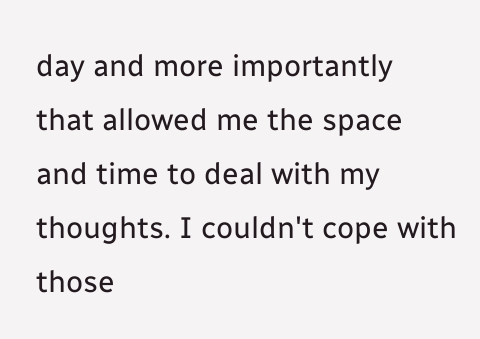day and more importantly that allowed me the space and time to deal with my thoughts. I couldn't cope with those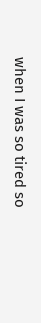when I was so tired so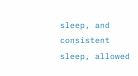sleep, and consistent sleep, allowed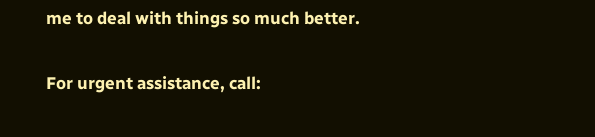me to deal with things so much better.

For urgent assistance, call: